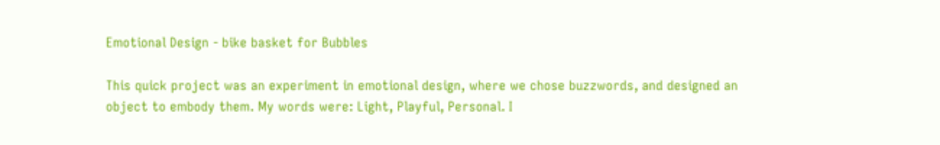Emotional Design - bike basket for Bubbles

This quick project was an experiment in emotional design, where we chose buzzwords, and designed an object to embody them. My words were: Light, Playful, Personal. I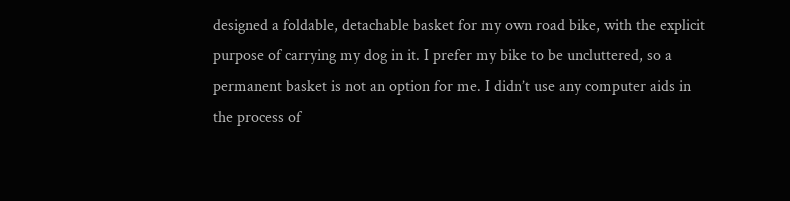designed a foldable, detachable basket for my own road bike, with the explicit purpose of carrying my dog in it. I prefer my bike to be uncluttered, so a permanent basket is not an option for me. I didn’t use any computer aids in the process of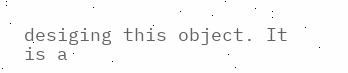desiging this object. It is a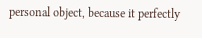personal object, because it perfectly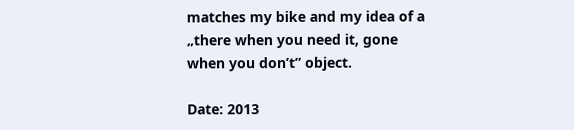matches my bike and my idea of a „there when you need it, gone when you don’t” object.

Date: 2013